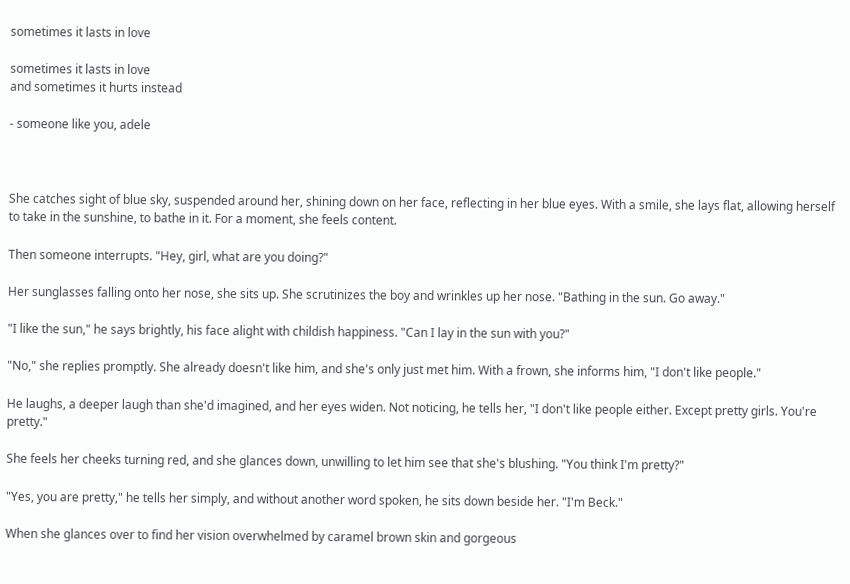sometimes it lasts in love

sometimes it lasts in love
and sometimes it hurts instead

- someone like you, adele



She catches sight of blue sky, suspended around her, shining down on her face, reflecting in her blue eyes. With a smile, she lays flat, allowing herself to take in the sunshine, to bathe in it. For a moment, she feels content.

Then someone interrupts. "Hey, girl, what are you doing?"

Her sunglasses falling onto her nose, she sits up. She scrutinizes the boy and wrinkles up her nose. "Bathing in the sun. Go away."

"I like the sun," he says brightly, his face alight with childish happiness. "Can I lay in the sun with you?"

"No," she replies promptly. She already doesn't like him, and she's only just met him. With a frown, she informs him, "I don't like people."

He laughs, a deeper laugh than she'd imagined, and her eyes widen. Not noticing, he tells her, "I don't like people either. Except pretty girls. You're pretty."

She feels her cheeks turning red, and she glances down, unwilling to let him see that she's blushing. "You think I'm pretty?"

"Yes, you are pretty," he tells her simply, and without another word spoken, he sits down beside her. "I'm Beck."

When she glances over to find her vision overwhelmed by caramel brown skin and gorgeous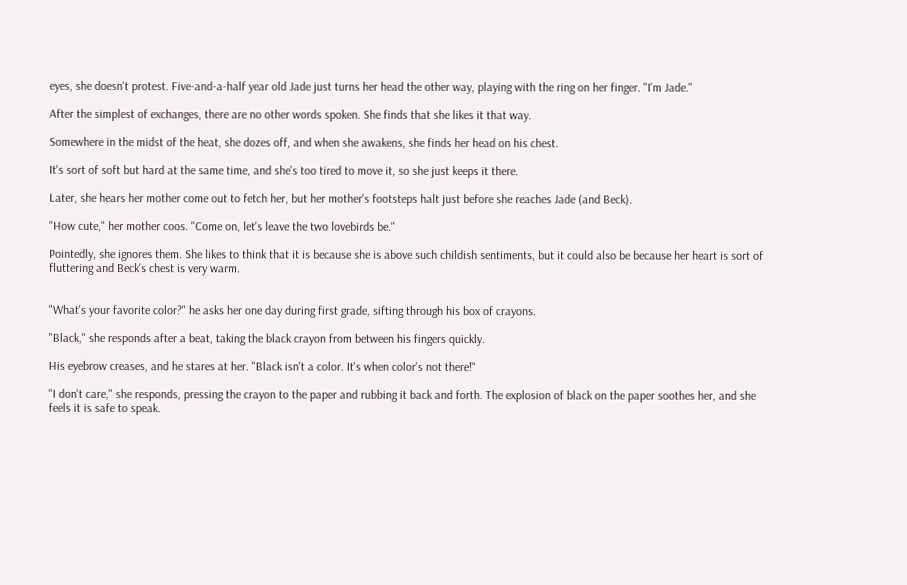eyes, she doesn't protest. Five-and-a-half year old Jade just turns her head the other way, playing with the ring on her finger. "I'm Jade."

After the simplest of exchanges, there are no other words spoken. She finds that she likes it that way.

Somewhere in the midst of the heat, she dozes off, and when she awakens, she finds her head on his chest.

It's sort of soft but hard at the same time, and she's too tired to move it, so she just keeps it there.

Later, she hears her mother come out to fetch her, but her mother's footsteps halt just before she reaches Jade (and Beck).

"How cute," her mother coos. "Come on, let's leave the two lovebirds be."

Pointedly, she ignores them. She likes to think that it is because she is above such childish sentiments, but it could also be because her heart is sort of fluttering and Beck's chest is very warm.


"What's your favorite color?" he asks her one day during first grade, sifting through his box of crayons.

"Black," she responds after a beat, taking the black crayon from between his fingers quickly.

His eyebrow creases, and he stares at her. "Black isn't a color. It's when color's not there!"

"I don't care," she responds, pressing the crayon to the paper and rubbing it back and forth. The explosion of black on the paper soothes her, and she feels it is safe to speak.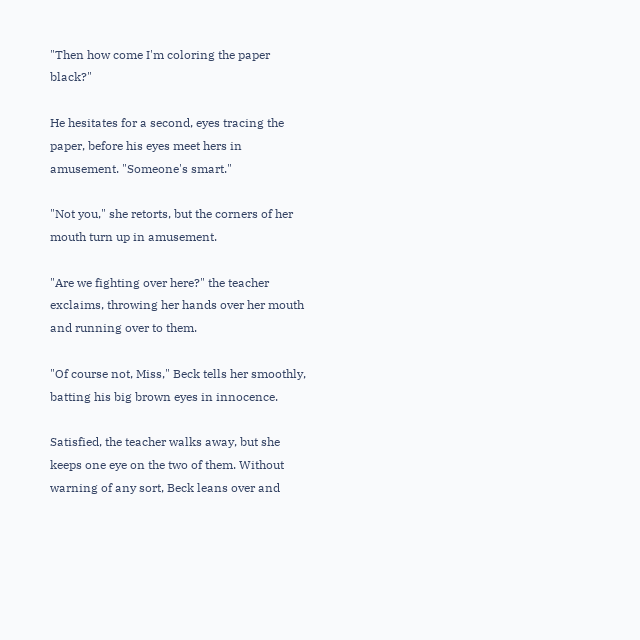"Then how come I'm coloring the paper black?"

He hesitates for a second, eyes tracing the paper, before his eyes meet hers in amusement. "Someone's smart."

"Not you," she retorts, but the corners of her mouth turn up in amusement.

"Are we fighting over here?" the teacher exclaims, throwing her hands over her mouth and running over to them.

"Of course not, Miss," Beck tells her smoothly, batting his big brown eyes in innocence.

Satisfied, the teacher walks away, but she keeps one eye on the two of them. Without warning of any sort, Beck leans over and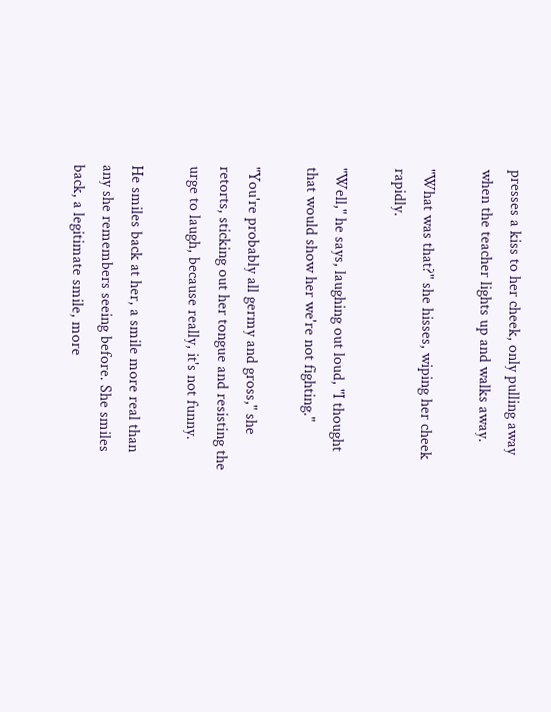presses a kiss to her cheek, only pulling away when the teacher lights up and walks away.

"What was that?" she hisses, wiping her cheek rapidly.

"Well," he says, laughing out loud, "I thought that would show her we're not fighting."

"You're probably all germy and gross," she retorts, sticking out her tongue and resisting the urge to laugh, because really, it's not funny.

He smiles back at her, a smile more real than any she remembers seeing before. She smiles back, a legitimate smile, more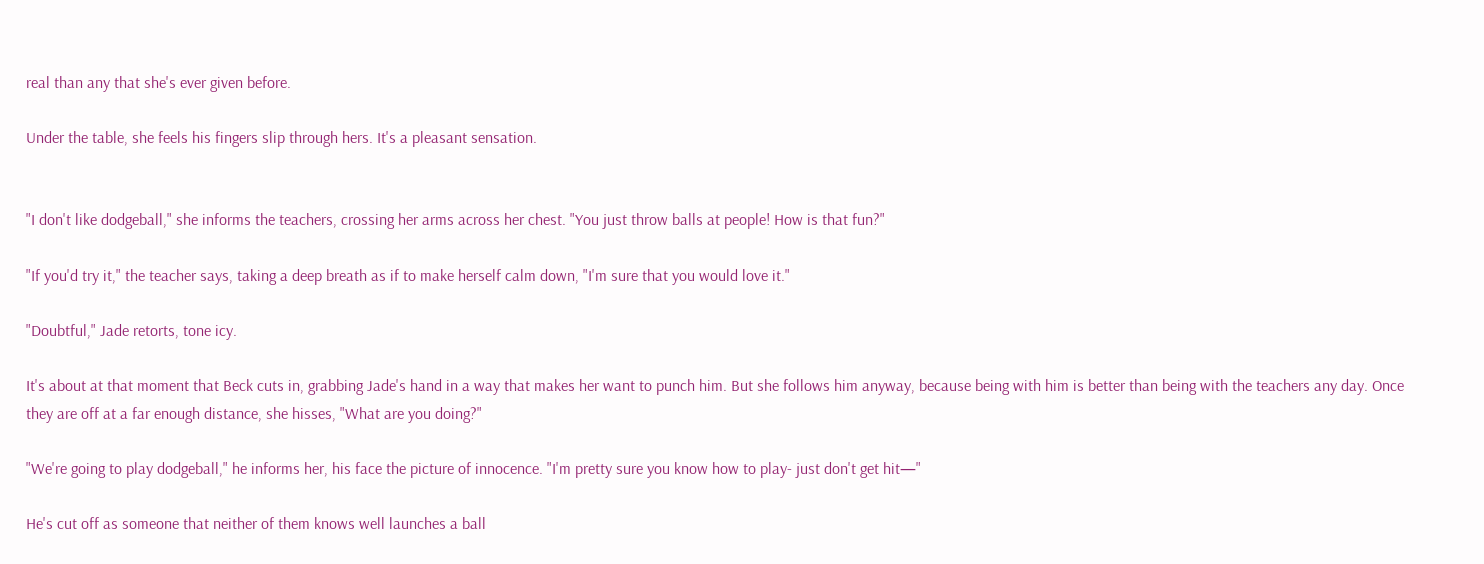real than any that she's ever given before.

Under the table, she feels his fingers slip through hers. It's a pleasant sensation.


"I don't like dodgeball," she informs the teachers, crossing her arms across her chest. "You just throw balls at people! How is that fun?"

"If you'd try it," the teacher says, taking a deep breath as if to make herself calm down, "I'm sure that you would love it."

"Doubtful," Jade retorts, tone icy.

It's about at that moment that Beck cuts in, grabbing Jade's hand in a way that makes her want to punch him. But she follows him anyway, because being with him is better than being with the teachers any day. Once they are off at a far enough distance, she hisses, "What are you doing?"

"We're going to play dodgeball," he informs her, his face the picture of innocence. "I'm pretty sure you know how to play- just don't get hit—"

He's cut off as someone that neither of them knows well launches a ball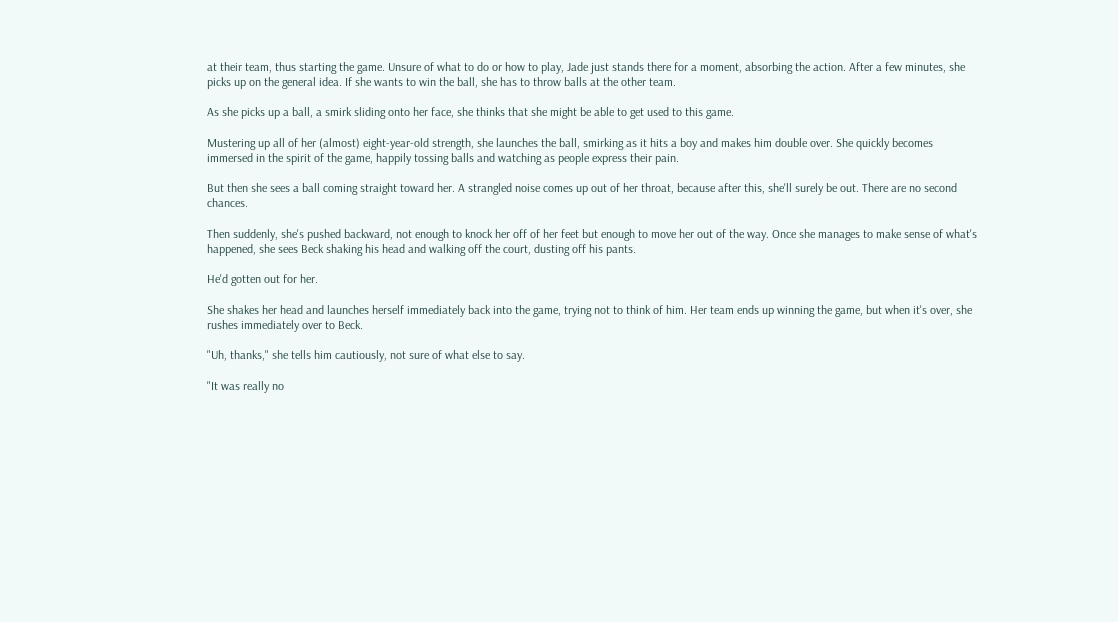at their team, thus starting the game. Unsure of what to do or how to play, Jade just stands there for a moment, absorbing the action. After a few minutes, she picks up on the general idea. If she wants to win the ball, she has to throw balls at the other team.

As she picks up a ball, a smirk sliding onto her face, she thinks that she might be able to get used to this game.

Mustering up all of her (almost) eight-year-old strength, she launches the ball, smirking as it hits a boy and makes him double over. She quickly becomes immersed in the spirit of the game, happily tossing balls and watching as people express their pain.

But then she sees a ball coming straight toward her. A strangled noise comes up out of her throat, because after this, she'll surely be out. There are no second chances.

Then suddenly, she's pushed backward, not enough to knock her off of her feet but enough to move her out of the way. Once she manages to make sense of what's happened, she sees Beck shaking his head and walking off the court, dusting off his pants.

He'd gotten out for her.

She shakes her head and launches herself immediately back into the game, trying not to think of him. Her team ends up winning the game, but when it's over, she rushes immediately over to Beck.

"Uh, thanks," she tells him cautiously, not sure of what else to say.

"It was really no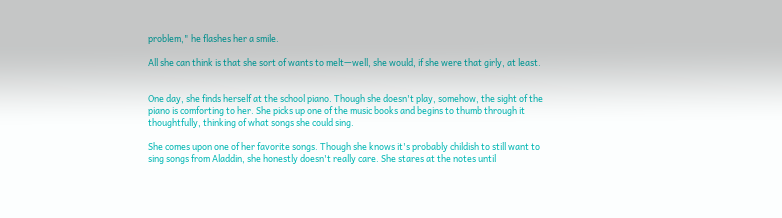problem," he flashes her a smile.

All she can think is that she sort of wants to melt—well, she would, if she were that girly, at least.


One day, she finds herself at the school piano. Though she doesn't play, somehow, the sight of the piano is comforting to her. She picks up one of the music books and begins to thumb through it thoughtfully, thinking of what songs she could sing.

She comes upon one of her favorite songs. Though she knows it's probably childish to still want to sing songs from Aladdin, she honestly doesn't really care. She stares at the notes until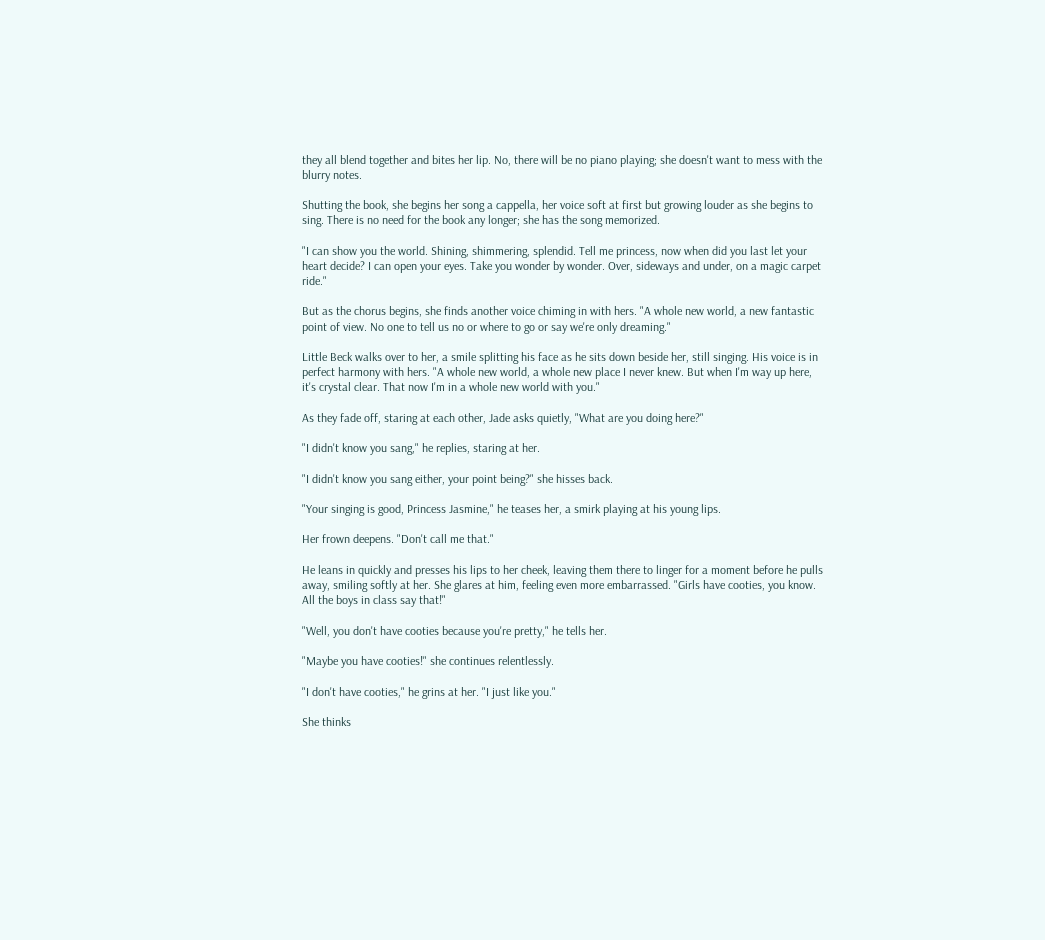they all blend together and bites her lip. No, there will be no piano playing; she doesn't want to mess with the blurry notes.

Shutting the book, she begins her song a cappella, her voice soft at first but growing louder as she begins to sing. There is no need for the book any longer; she has the song memorized.

"I can show you the world. Shining, shimmering, splendid. Tell me princess, now when did you last let your heart decide? I can open your eyes. Take you wonder by wonder. Over, sideways and under, on a magic carpet ride."

But as the chorus begins, she finds another voice chiming in with hers. "A whole new world, a new fantastic point of view. No one to tell us no or where to go or say we're only dreaming."

Little Beck walks over to her, a smile splitting his face as he sits down beside her, still singing. His voice is in perfect harmony with hers. "A whole new world, a whole new place I never knew. But when I'm way up here, it's crystal clear. That now I'm in a whole new world with you."

As they fade off, staring at each other, Jade asks quietly, "What are you doing here?"

"I didn't know you sang," he replies, staring at her.

"I didn't know you sang either, your point being?" she hisses back.

"Your singing is good, Princess Jasmine," he teases her, a smirk playing at his young lips.

Her frown deepens. "Don't call me that."

He leans in quickly and presses his lips to her cheek, leaving them there to linger for a moment before he pulls away, smiling softly at her. She glares at him, feeling even more embarrassed. "Girls have cooties, you know. All the boys in class say that!"

"Well, you don't have cooties because you're pretty," he tells her.

"Maybe you have cooties!" she continues relentlessly.

"I don't have cooties," he grins at her. "I just like you."

She thinks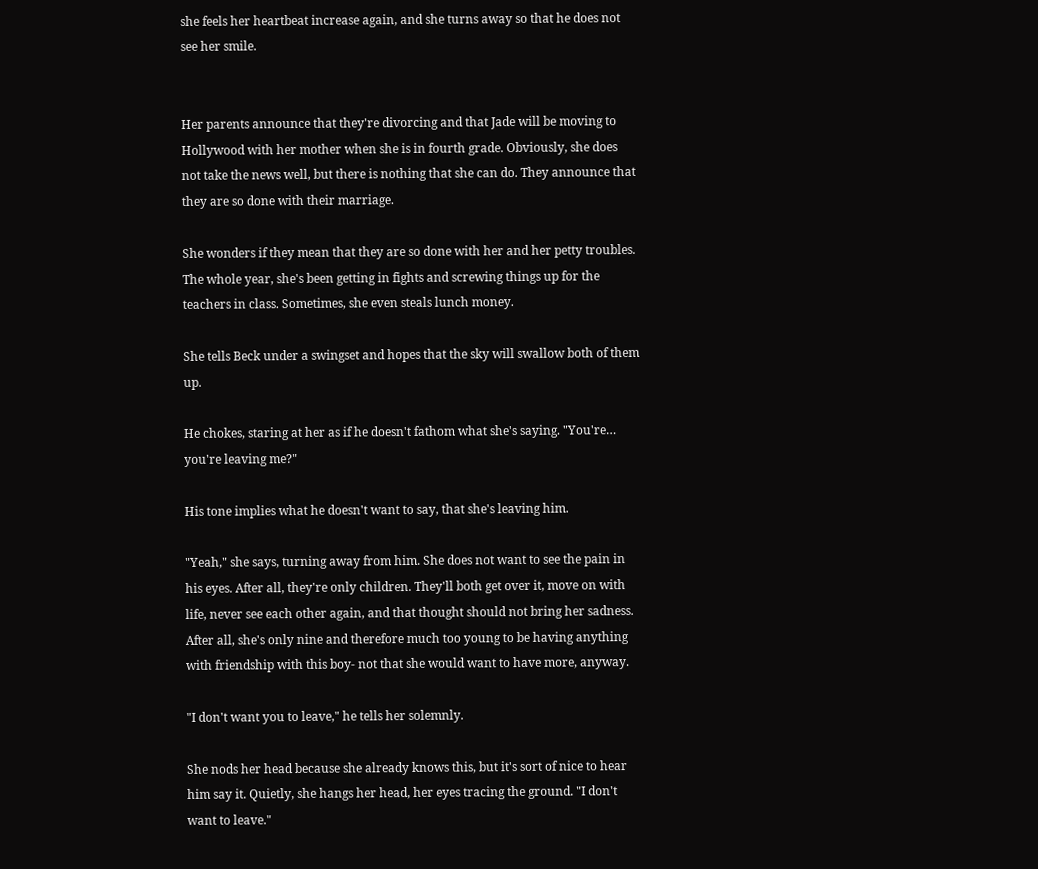she feels her heartbeat increase again, and she turns away so that he does not see her smile.


Her parents announce that they're divorcing and that Jade will be moving to Hollywood with her mother when she is in fourth grade. Obviously, she does not take the news well, but there is nothing that she can do. They announce that they are so done with their marriage.

She wonders if they mean that they are so done with her and her petty troubles. The whole year, she's been getting in fights and screwing things up for the teachers in class. Sometimes, she even steals lunch money.

She tells Beck under a swingset and hopes that the sky will swallow both of them up.

He chokes, staring at her as if he doesn't fathom what she's saying. "You're… you're leaving me?"

His tone implies what he doesn't want to say, that she's leaving him.

"Yeah," she says, turning away from him. She does not want to see the pain in his eyes. After all, they're only children. They'll both get over it, move on with life, never see each other again, and that thought should not bring her sadness. After all, she's only nine and therefore much too young to be having anything with friendship with this boy- not that she would want to have more, anyway.

"I don't want you to leave," he tells her solemnly.

She nods her head because she already knows this, but it's sort of nice to hear him say it. Quietly, she hangs her head, her eyes tracing the ground. "I don't want to leave."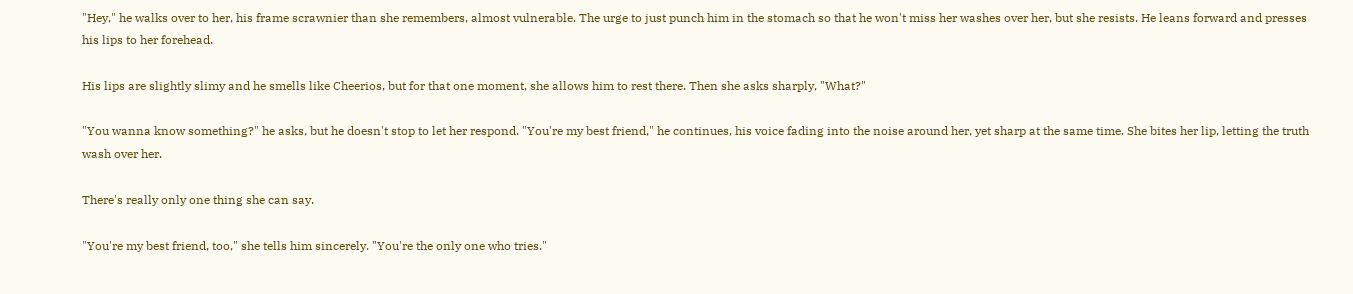"Hey," he walks over to her, his frame scrawnier than she remembers, almost vulnerable. The urge to just punch him in the stomach so that he won't miss her washes over her, but she resists. He leans forward and presses his lips to her forehead.

His lips are slightly slimy and he smells like Cheerios, but for that one moment, she allows him to rest there. Then she asks sharply, "What?"

"You wanna know something?" he asks, but he doesn't stop to let her respond. "You're my best friend," he continues, his voice fading into the noise around her, yet sharp at the same time. She bites her lip, letting the truth wash over her.

There's really only one thing she can say.

"You're my best friend, too," she tells him sincerely. "You're the only one who tries."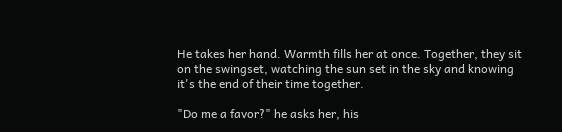He takes her hand. Warmth fills her at once. Together, they sit on the swingset, watching the sun set in the sky and knowing it's the end of their time together.

"Do me a favor?" he asks her, his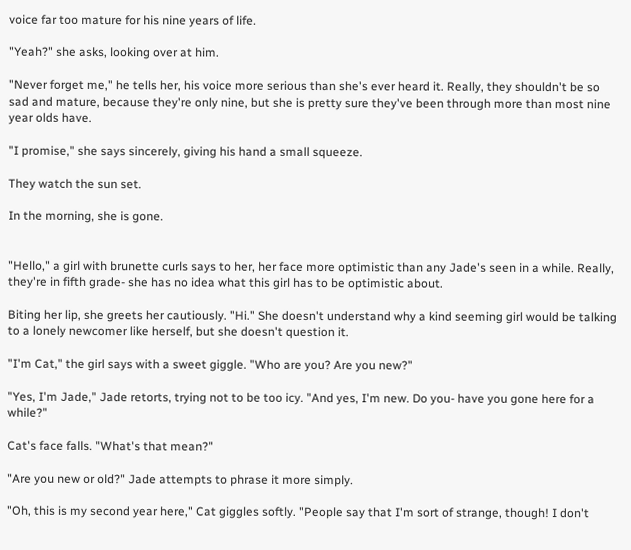voice far too mature for his nine years of life.

"Yeah?" she asks, looking over at him.

"Never forget me," he tells her, his voice more serious than she's ever heard it. Really, they shouldn't be so sad and mature, because they're only nine, but she is pretty sure they've been through more than most nine year olds have.

"I promise," she says sincerely, giving his hand a small squeeze.

They watch the sun set.

In the morning, she is gone.


"Hello," a girl with brunette curls says to her, her face more optimistic than any Jade's seen in a while. Really, they're in fifth grade- she has no idea what this girl has to be optimistic about.

Biting her lip, she greets her cautiously. "Hi." She doesn't understand why a kind seeming girl would be talking to a lonely newcomer like herself, but she doesn't question it.

"I'm Cat," the girl says with a sweet giggle. "Who are you? Are you new?"

"Yes, I'm Jade," Jade retorts, trying not to be too icy. "And yes, I'm new. Do you- have you gone here for a while?"

Cat's face falls. "What's that mean?"

"Are you new or old?" Jade attempts to phrase it more simply.

"Oh, this is my second year here," Cat giggles softly. "People say that I'm sort of strange, though! I don't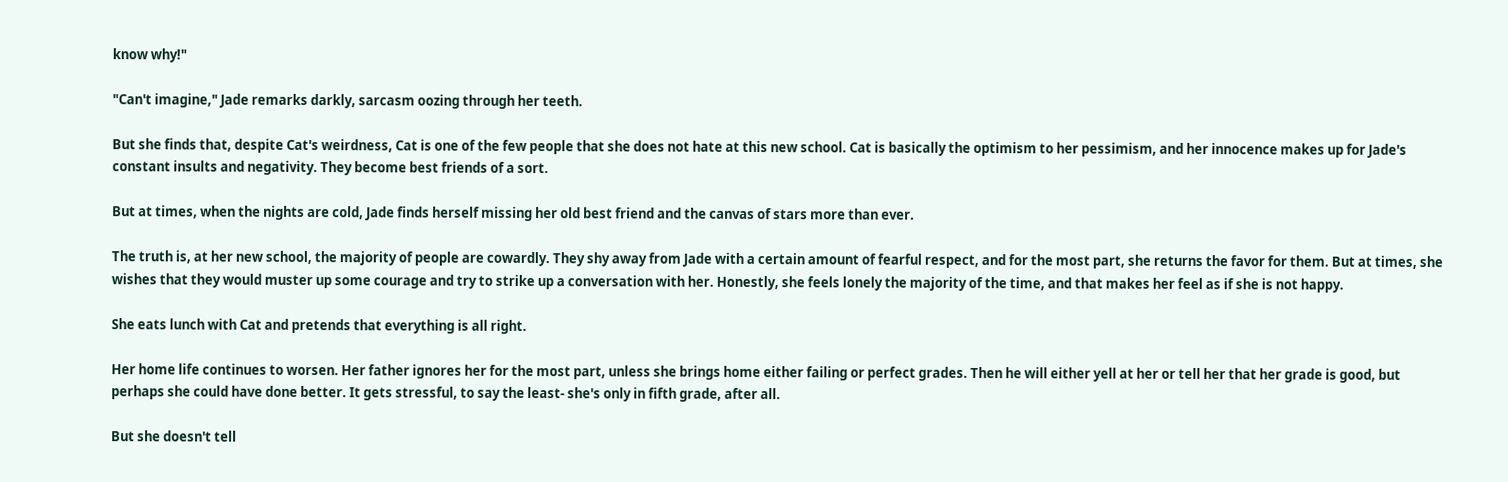know why!"

"Can't imagine," Jade remarks darkly, sarcasm oozing through her teeth.

But she finds that, despite Cat's weirdness, Cat is one of the few people that she does not hate at this new school. Cat is basically the optimism to her pessimism, and her innocence makes up for Jade's constant insults and negativity. They become best friends of a sort.

But at times, when the nights are cold, Jade finds herself missing her old best friend and the canvas of stars more than ever.

The truth is, at her new school, the majority of people are cowardly. They shy away from Jade with a certain amount of fearful respect, and for the most part, she returns the favor for them. But at times, she wishes that they would muster up some courage and try to strike up a conversation with her. Honestly, she feels lonely the majority of the time, and that makes her feel as if she is not happy.

She eats lunch with Cat and pretends that everything is all right.

Her home life continues to worsen. Her father ignores her for the most part, unless she brings home either failing or perfect grades. Then he will either yell at her or tell her that her grade is good, but perhaps she could have done better. It gets stressful, to say the least- she's only in fifth grade, after all.

But she doesn't tell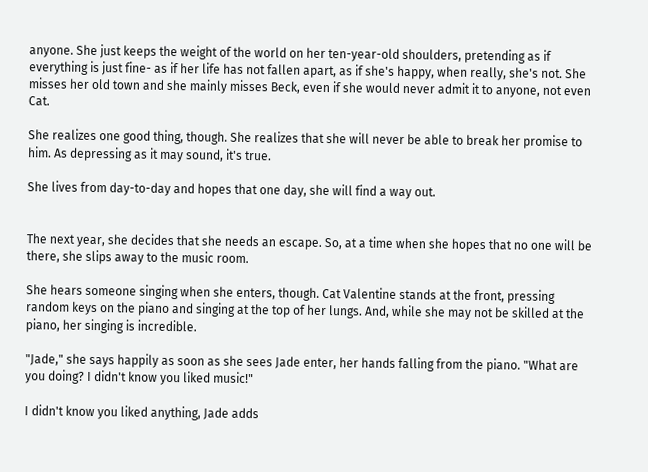anyone. She just keeps the weight of the world on her ten-year-old shoulders, pretending as if everything is just fine- as if her life has not fallen apart, as if she's happy, when really, she's not. She misses her old town and she mainly misses Beck, even if she would never admit it to anyone, not even Cat.

She realizes one good thing, though. She realizes that she will never be able to break her promise to him. As depressing as it may sound, it's true.

She lives from day-to-day and hopes that one day, she will find a way out.


The next year, she decides that she needs an escape. So, at a time when she hopes that no one will be there, she slips away to the music room.

She hears someone singing when she enters, though. Cat Valentine stands at the front, pressing random keys on the piano and singing at the top of her lungs. And, while she may not be skilled at the piano, her singing is incredible.

"Jade," she says happily as soon as she sees Jade enter, her hands falling from the piano. "What are you doing? I didn't know you liked music!"

I didn't know you liked anything, Jade adds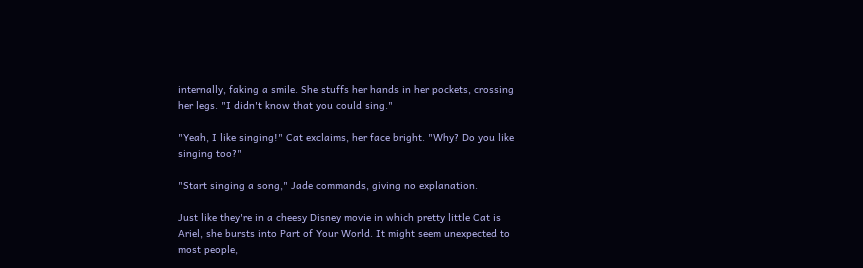internally, faking a smile. She stuffs her hands in her pockets, crossing her legs. "I didn't know that you could sing."

"Yeah, I like singing!" Cat exclaims, her face bright. "Why? Do you like singing too?"

"Start singing a song," Jade commands, giving no explanation.

Just like they're in a cheesy Disney movie in which pretty little Cat is Ariel, she bursts into Part of Your World. It might seem unexpected to most people,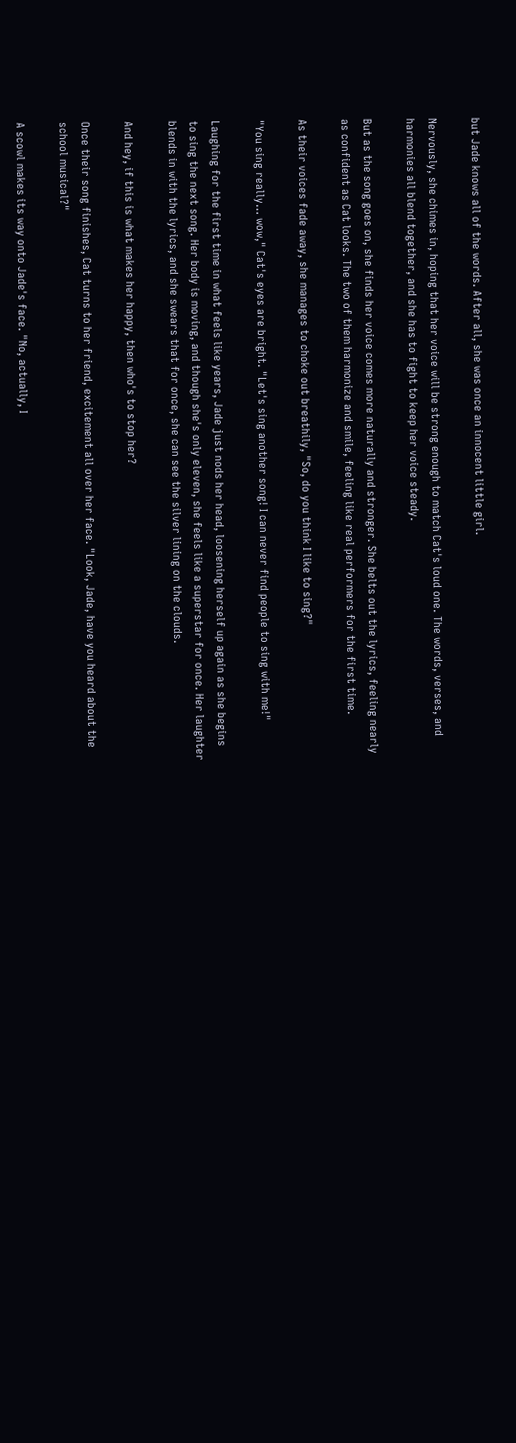but Jade knows all of the words. After all, she was once an innocent little girl.

Nervously, she chimes in, hoping that her voice will be strong enough to match Cat's loud one. The words, verses, and harmonies all blend together, and she has to fight to keep her voice steady.

But as the song goes on, she finds her voice comes more naturally and stronger. She belts out the lyrics, feeling nearly as confident as Cat looks. The two of them harmonize and smile, feeling like real performers for the first time.

As their voices fade away, she manages to choke out breathily, "So, do you think I like to sing?"

"You sing really… wow," Cat's eyes are bright. "Let's sing another song! I can never find people to sing with me!"

Laughing for the first time in what feels like years, Jade just nods her head, loosening herself up again as she begins to sing the next song. Her body is moving, and though she's only eleven, she feels like a superstar for once. Her laughter blends in with the lyrics, and she swears that for once, she can see the silver lining on the clouds.

And hey, if this is what makes her happy, then who's to stop her?

Once their song finishes, Cat turns to her friend, excitement all over her face. "Look, Jade, have you heard about the school musical?"

A scowl makes its way onto Jade's face. "No, actually, I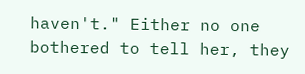haven't." Either no one bothered to tell her, they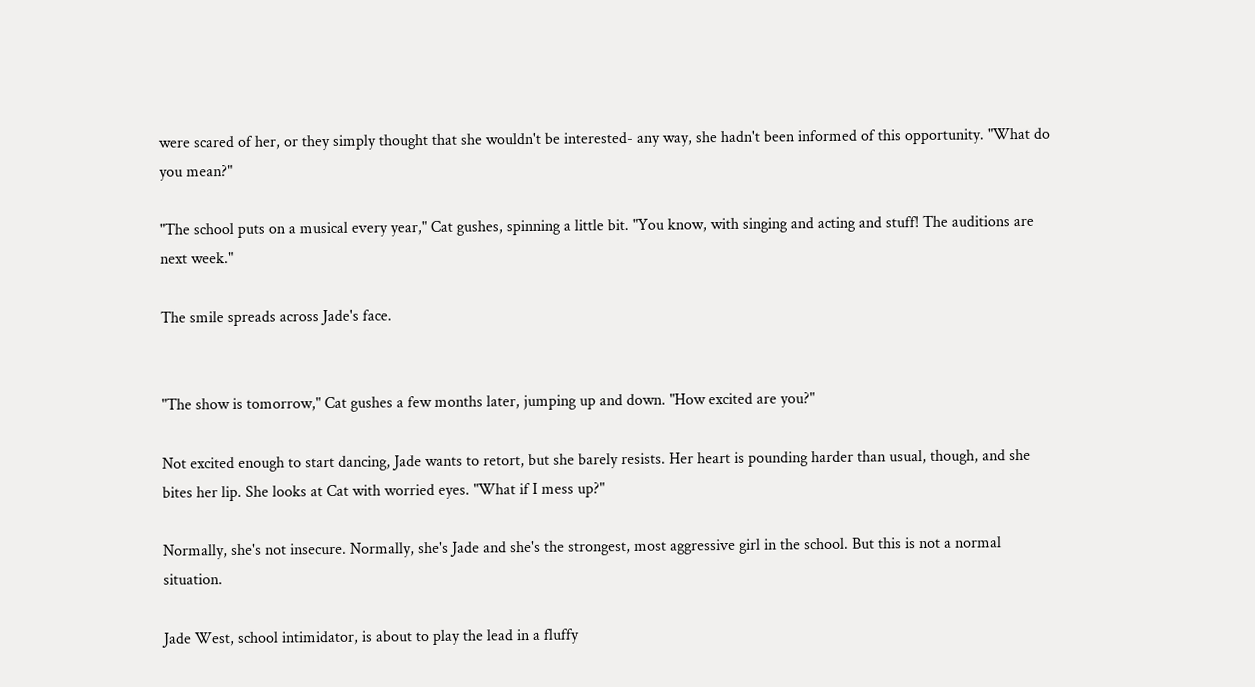were scared of her, or they simply thought that she wouldn't be interested- any way, she hadn't been informed of this opportunity. "What do you mean?"

"The school puts on a musical every year," Cat gushes, spinning a little bit. "You know, with singing and acting and stuff! The auditions are next week."

The smile spreads across Jade's face.


"The show is tomorrow," Cat gushes a few months later, jumping up and down. "How excited are you?"

Not excited enough to start dancing, Jade wants to retort, but she barely resists. Her heart is pounding harder than usual, though, and she bites her lip. She looks at Cat with worried eyes. "What if I mess up?"

Normally, she's not insecure. Normally, she's Jade and she's the strongest, most aggressive girl in the school. But this is not a normal situation.

Jade West, school intimidator, is about to play the lead in a fluffy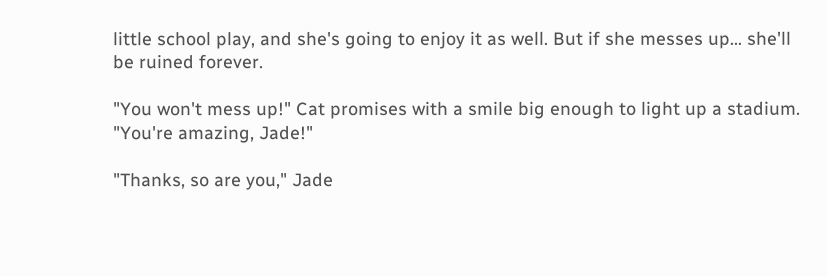little school play, and she's going to enjoy it as well. But if she messes up… she'll be ruined forever.

"You won't mess up!" Cat promises with a smile big enough to light up a stadium. "You're amazing, Jade!"

"Thanks, so are you," Jade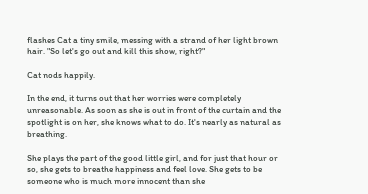flashes Cat a tiny smile, messing with a strand of her light brown hair. "So let's go out and kill this show, right?"

Cat nods happily.

In the end, it turns out that her worries were completely unreasonable. As soon as she is out in front of the curtain and the spotlight is on her, she knows what to do. It's nearly as natural as breathing.

She plays the part of the good little girl, and for just that hour or so, she gets to breathe happiness and feel love. She gets to be someone who is much more innocent than she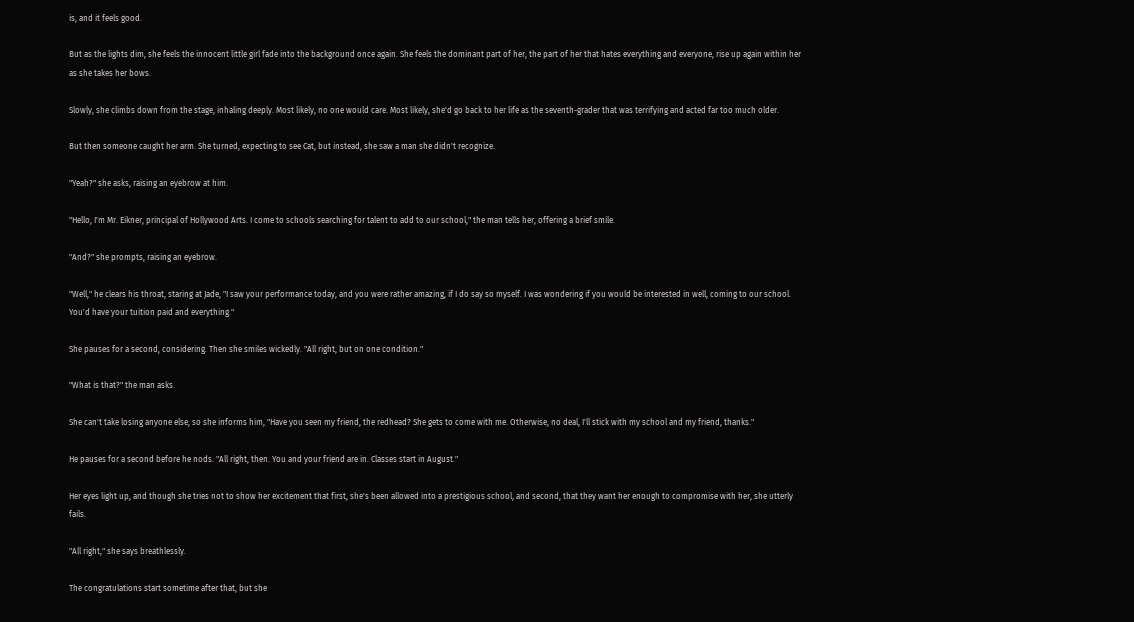is, and it feels good.

But as the lights dim, she feels the innocent little girl fade into the background once again. She feels the dominant part of her, the part of her that hates everything and everyone, rise up again within her as she takes her bows.

Slowly, she climbs down from the stage, inhaling deeply. Most likely, no one would care. Most likely, she'd go back to her life as the seventh-grader that was terrifying and acted far too much older.

But then someone caught her arm. She turned, expecting to see Cat, but instead, she saw a man she didn't recognize.

"Yeah?" she asks, raising an eyebrow at him.

"Hello, I'm Mr. Eikner, principal of Hollywood Arts. I come to schools searching for talent to add to our school," the man tells her, offering a brief smile.

"And?" she prompts, raising an eyebrow.

"Well," he clears his throat, staring at Jade, "I saw your performance today, and you were rather amazing, if I do say so myself. I was wondering if you would be interested in well, coming to our school. You'd have your tuition paid and everything."

She pauses for a second, considering. Then she smiles wickedly. "All right, but on one condition."

"What is that?" the man asks.

She can't take losing anyone else, so she informs him, "Have you seen my friend, the redhead? She gets to come with me. Otherwise, no deal, I'll stick with my school and my friend, thanks."

He pauses for a second before he nods. "All right, then. You and your friend are in. Classes start in August."

Her eyes light up, and though she tries not to show her excitement that first, she's been allowed into a prestigious school, and second, that they want her enough to compromise with her, she utterly fails.

"All right," she says breathlessly.

The congratulations start sometime after that, but she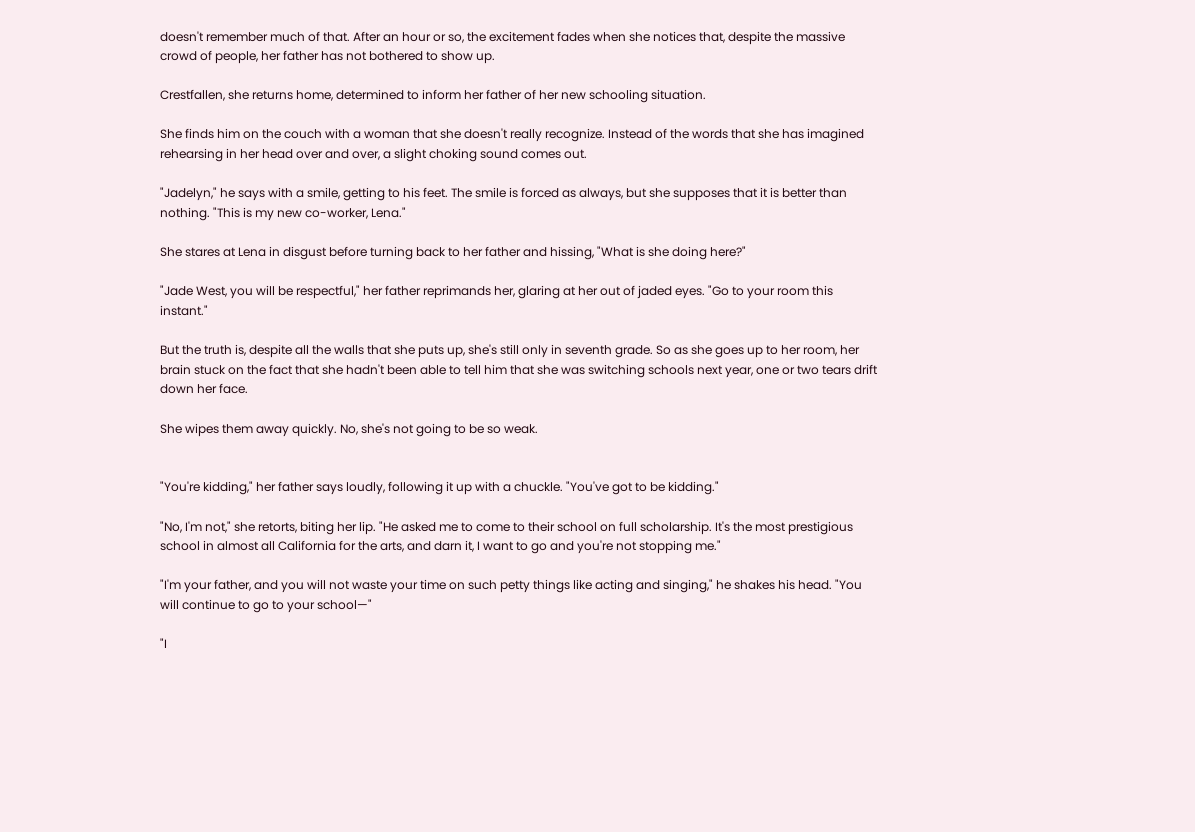doesn't remember much of that. After an hour or so, the excitement fades when she notices that, despite the massive crowd of people, her father has not bothered to show up.

Crestfallen, she returns home, determined to inform her father of her new schooling situation.

She finds him on the couch with a woman that she doesn't really recognize. Instead of the words that she has imagined rehearsing in her head over and over, a slight choking sound comes out.

"Jadelyn," he says with a smile, getting to his feet. The smile is forced as always, but she supposes that it is better than nothing. "This is my new co-worker, Lena."

She stares at Lena in disgust before turning back to her father and hissing, "What is she doing here?"

"Jade West, you will be respectful," her father reprimands her, glaring at her out of jaded eyes. "Go to your room this instant."

But the truth is, despite all the walls that she puts up, she's still only in seventh grade. So as she goes up to her room, her brain stuck on the fact that she hadn't been able to tell him that she was switching schools next year, one or two tears drift down her face.

She wipes them away quickly. No, she's not going to be so weak.


"You're kidding," her father says loudly, following it up with a chuckle. "You've got to be kidding."

"No, I'm not," she retorts, biting her lip. "He asked me to come to their school on full scholarship. It's the most prestigious school in almost all California for the arts, and darn it, I want to go and you're not stopping me."

"I'm your father, and you will not waste your time on such petty things like acting and singing," he shakes his head. "You will continue to go to your school—"

"I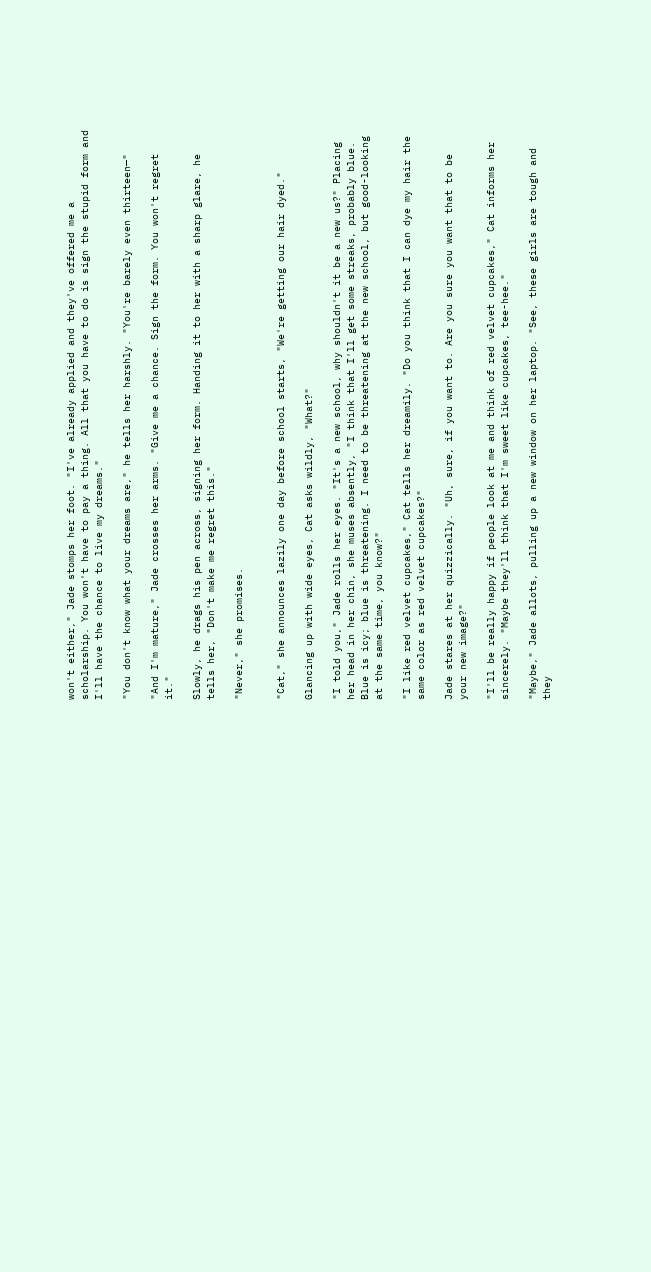won't either," Jade stomps her foot. "I've already applied and they've offered me a scholarship. You won't have to pay a thing. All that you have to do is sign the stupid form and I'll have the chance to live my dreams."

"You don't know what your dreams are," he tells her harshly. "You're barely even thirteen—"

"And I'm mature," Jade crosses her arms. "Give me a chance. Sign the form. You won't regret it."

Slowly, he drags his pen across, signing her form. Handing it to her with a sharp glare, he tells her, "Don't make me regret this."

"Never," she promises.


"Cat," she announces lazily one day before school starts, "We're getting our hair dyed."

Glancing up with wide eyes, Cat asks wildly, "What?"

"I told you," Jade rolls her eyes. "It's a new school, why shouldn't it be a new us?" Placing her head in her chin, she muses absently, "I think that I'll get some streaks, probably blue. Blue is icy; blue is threatening. I need to be threatening at the new school, but good-looking at the same time, you know?"

"I like red velvet cupcakes," Cat tells her dreamily. "Do you think that I can dye my hair the same color as red velvet cupcakes?"

Jade stares at her quizzically. "Uh, sure, if you want to. Are you sure you want that to be your new image?"

"I'll be really happy if people look at me and think of red velvet cupcakes," Cat informs her sincerely. "Maybe they'll think that I'm sweet like cupcakes, tee-hee."

"Maybe," Jade allots, pulling up a new window on her laptop. "See, these girls are tough and they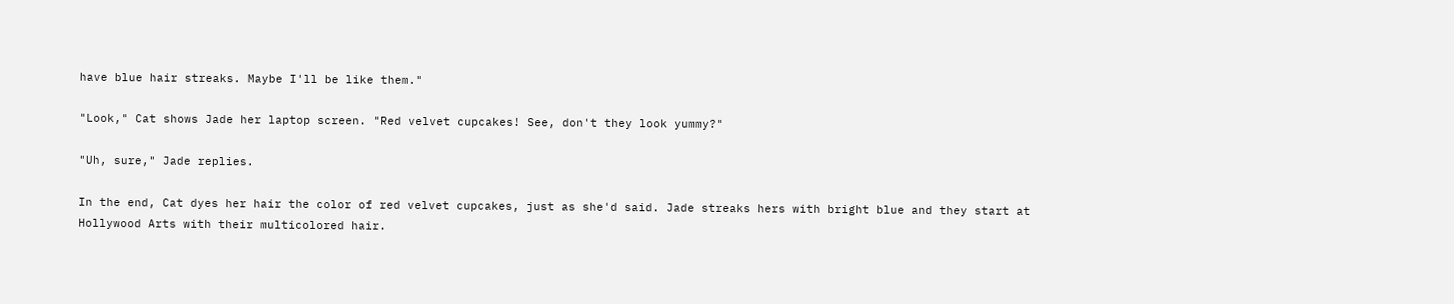have blue hair streaks. Maybe I'll be like them."

"Look," Cat shows Jade her laptop screen. "Red velvet cupcakes! See, don't they look yummy?"

"Uh, sure," Jade replies.

In the end, Cat dyes her hair the color of red velvet cupcakes, just as she'd said. Jade streaks hers with bright blue and they start at Hollywood Arts with their multicolored hair.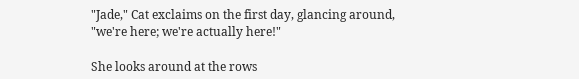"Jade," Cat exclaims on the first day, glancing around, "we're here; we're actually here!"

She looks around at the rows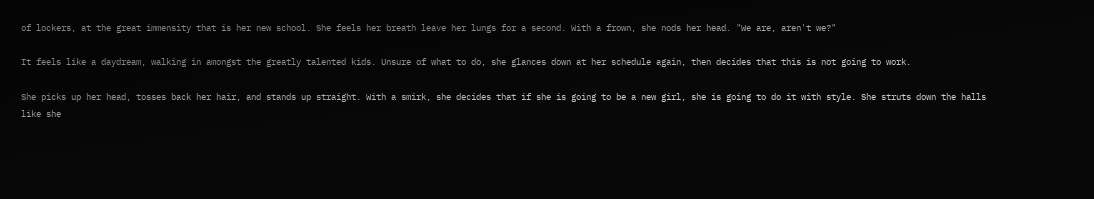of lockers, at the great immensity that is her new school. She feels her breath leave her lungs for a second. With a frown, she nods her head. "We are, aren't we?"

It feels like a daydream, walking in amongst the greatly talented kids. Unsure of what to do, she glances down at her schedule again, then decides that this is not going to work.

She picks up her head, tosses back her hair, and stands up straight. With a smirk, she decides that if she is going to be a new girl, she is going to do it with style. She struts down the halls like she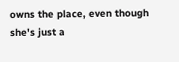owns the place, even though she's just a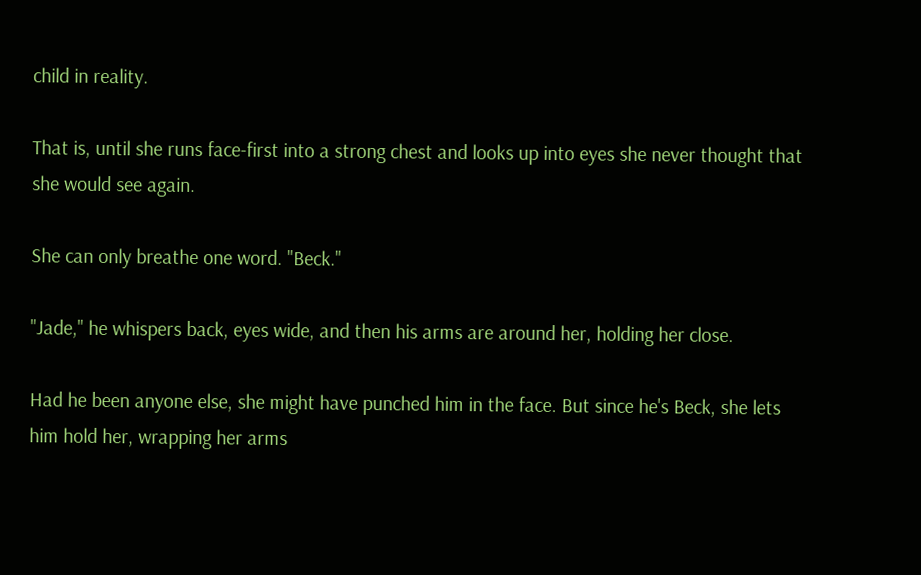child in reality.

That is, until she runs face-first into a strong chest and looks up into eyes she never thought that she would see again.

She can only breathe one word. "Beck."

"Jade," he whispers back, eyes wide, and then his arms are around her, holding her close.

Had he been anyone else, she might have punched him in the face. But since he's Beck, she lets him hold her, wrapping her arms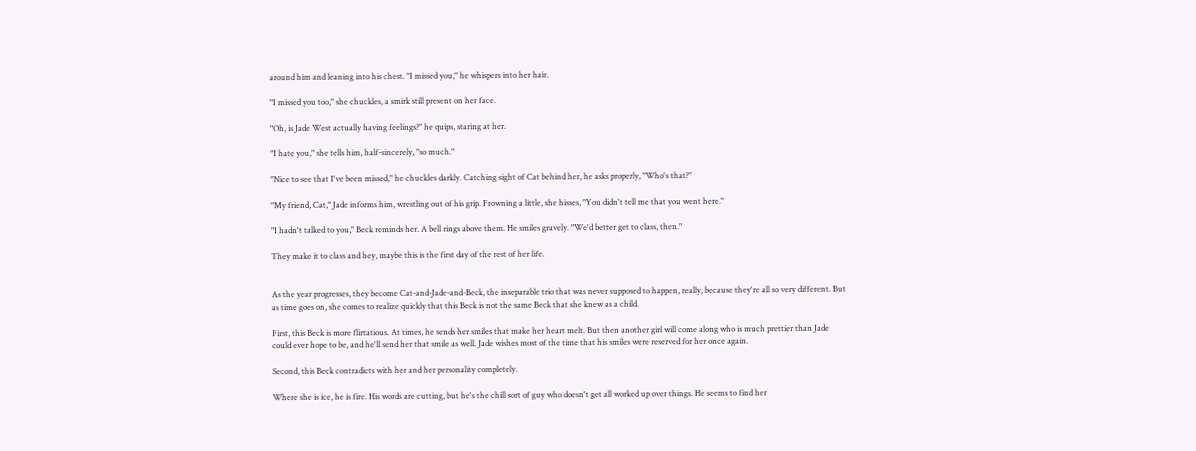around him and leaning into his chest. "I missed you," he whispers into her hair.

"I missed you too," she chuckles, a smirk still present on her face.

"Oh, is Jade West actually having feelings?" he quips, staring at her.

"I hate you," she tells him, half-sincerely, "so much."

"Nice to see that I've been missed," he chuckles darkly. Catching sight of Cat behind her, he asks properly, "Who's that?"

"My friend, Cat," Jade informs him, wrestling out of his grip. Frowning a little, she hisses, "You didn't tell me that you went here."

"I hadn't talked to you," Beck reminds her. A bell rings above them. He smiles gravely. "We'd better get to class, then."

They make it to class and hey, maybe this is the first day of the rest of her life.


As the year progresses, they become Cat-and-Jade-and-Beck, the inseparable trio that was never supposed to happen, really, because they're all so very different. But as time goes on, she comes to realize quickly that this Beck is not the same Beck that she knew as a child.

First, this Beck is more flirtatious. At times, he sends her smiles that make her heart melt. But then another girl will come along who is much prettier than Jade could ever hope to be, and he'll send her that smile as well. Jade wishes most of the time that his smiles were reserved for her once again.

Second, this Beck contradicts with her and her personality completely.

Where she is ice, he is fire. His words are cutting, but he's the chill sort of guy who doesn't get all worked up over things. He seems to find her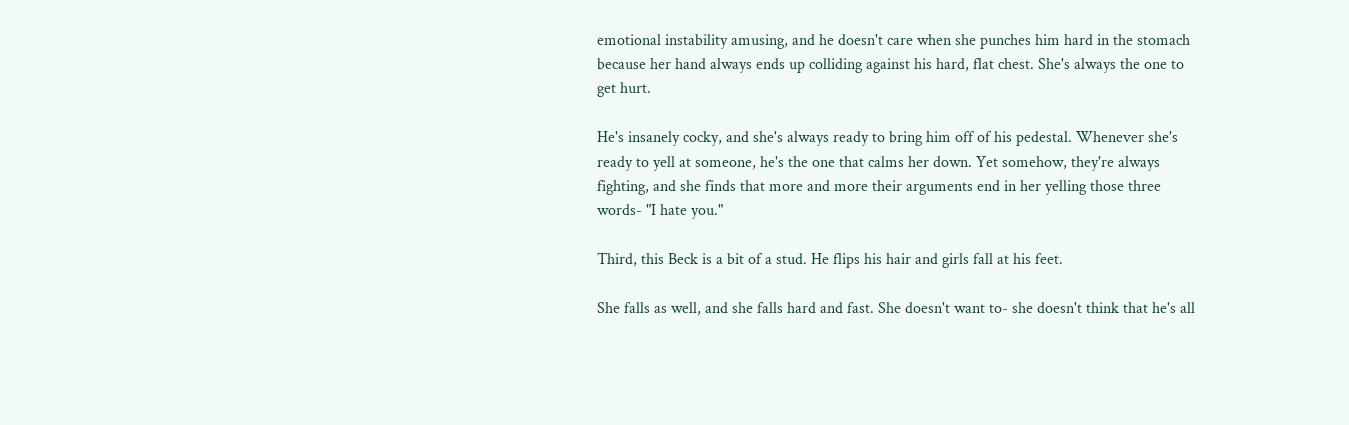emotional instability amusing, and he doesn't care when she punches him hard in the stomach because her hand always ends up colliding against his hard, flat chest. She's always the one to get hurt.

He's insanely cocky, and she's always ready to bring him off of his pedestal. Whenever she's ready to yell at someone, he's the one that calms her down. Yet somehow, they're always fighting, and she finds that more and more their arguments end in her yelling those three words- "I hate you."

Third, this Beck is a bit of a stud. He flips his hair and girls fall at his feet.

She falls as well, and she falls hard and fast. She doesn't want to- she doesn't think that he's all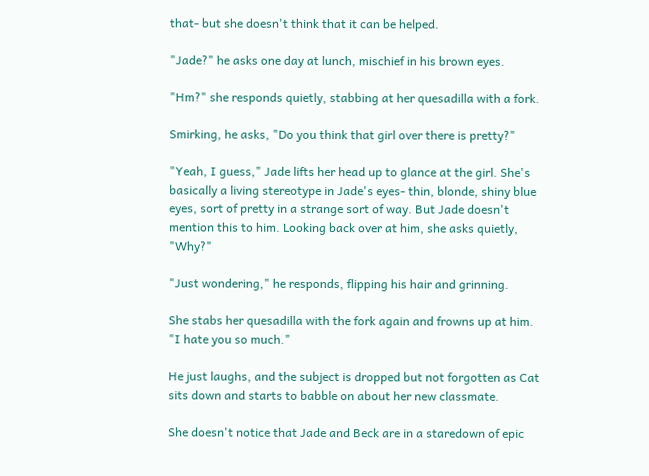that- but she doesn't think that it can be helped.

"Jade?" he asks one day at lunch, mischief in his brown eyes.

"Hm?" she responds quietly, stabbing at her quesadilla with a fork.

Smirking, he asks, "Do you think that girl over there is pretty?"

"Yeah, I guess," Jade lifts her head up to glance at the girl. She's basically a living stereotype in Jade's eyes- thin, blonde, shiny blue eyes, sort of pretty in a strange sort of way. But Jade doesn't mention this to him. Looking back over at him, she asks quietly, "Why?"

"Just wondering," he responds, flipping his hair and grinning.

She stabs her quesadilla with the fork again and frowns up at him. "I hate you so much."

He just laughs, and the subject is dropped but not forgotten as Cat sits down and starts to babble on about her new classmate.

She doesn't notice that Jade and Beck are in a staredown of epic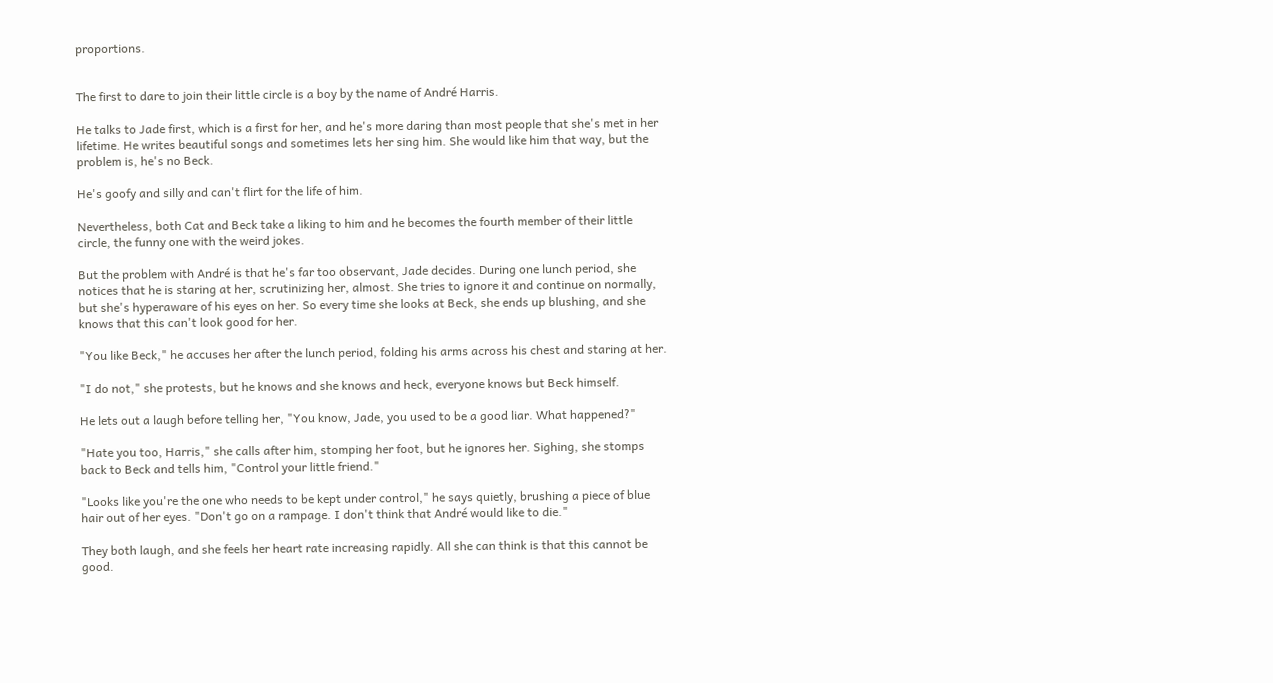proportions.


The first to dare to join their little circle is a boy by the name of André Harris.

He talks to Jade first, which is a first for her, and he's more daring than most people that she's met in her lifetime. He writes beautiful songs and sometimes lets her sing him. She would like him that way, but the problem is, he's no Beck.

He's goofy and silly and can't flirt for the life of him.

Nevertheless, both Cat and Beck take a liking to him and he becomes the fourth member of their little circle, the funny one with the weird jokes.

But the problem with André is that he's far too observant, Jade decides. During one lunch period, she notices that he is staring at her, scrutinizing her, almost. She tries to ignore it and continue on normally, but she's hyperaware of his eyes on her. So every time she looks at Beck, she ends up blushing, and she knows that this can't look good for her.

"You like Beck," he accuses her after the lunch period, folding his arms across his chest and staring at her.

"I do not," she protests, but he knows and she knows and heck, everyone knows but Beck himself.

He lets out a laugh before telling her, "You know, Jade, you used to be a good liar. What happened?"

"Hate you too, Harris," she calls after him, stomping her foot, but he ignores her. Sighing, she stomps back to Beck and tells him, "Control your little friend."

"Looks like you're the one who needs to be kept under control," he says quietly, brushing a piece of blue hair out of her eyes. "Don't go on a rampage. I don't think that André would like to die."

They both laugh, and she feels her heart rate increasing rapidly. All she can think is that this cannot be good.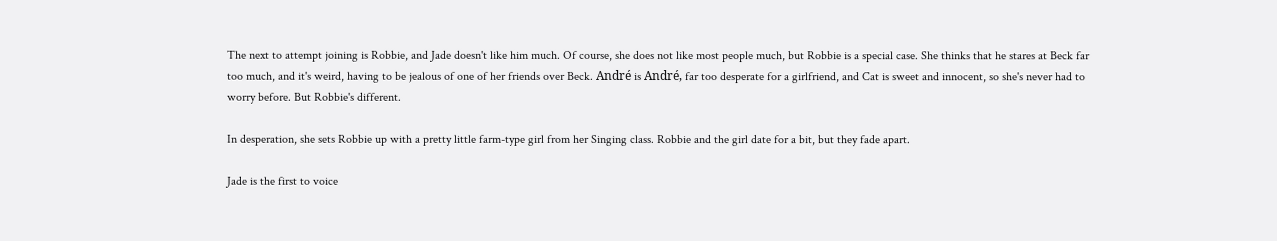The next to attempt joining is Robbie, and Jade doesn't like him much. Of course, she does not like most people much, but Robbie is a special case. She thinks that he stares at Beck far too much, and it's weird, having to be jealous of one of her friends over Beck. André is André, far too desperate for a girlfriend, and Cat is sweet and innocent, so she's never had to worry before. But Robbie's different.

In desperation, she sets Robbie up with a pretty little farm-type girl from her Singing class. Robbie and the girl date for a bit, but they fade apart.

Jade is the first to voice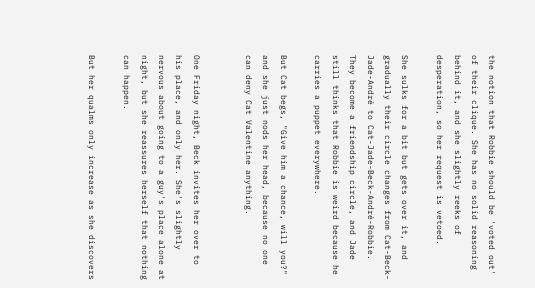the notion that Robbie should be 'voted out' of their clique. She has no solid reasoning behind it, and she slightly reeks of desperation, so her request is vetoed.

She sulks for a bit but gets over it, and gradually their circle changes from Cat-Beck-Jade-André to Cat-Jade-Beck-André-Robbie. They become a friendship circle, and Jade still thinks that Robbie is weird because he carries a puppet everywhere.

But Cat begs, "Give him a chance, will you?" and she just nods her head, because no one can deny Cat Valentine anything.


One Friday night, Beck invites her over to his place, and only her. She's slightly nervous about going to a guy's place alone at night, but she reassures herself that nothing can happen.

But her qualms only increase as she discovers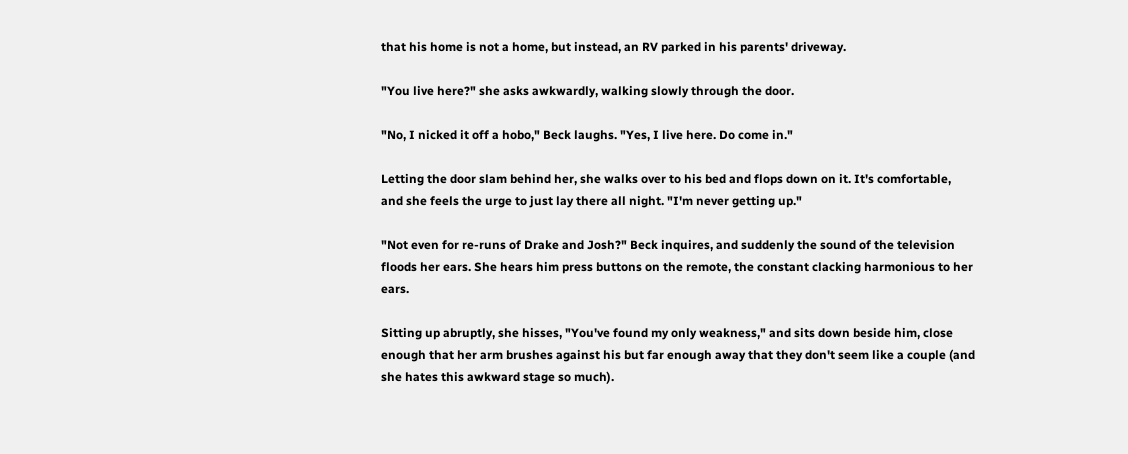that his home is not a home, but instead, an RV parked in his parents' driveway.

"You live here?" she asks awkwardly, walking slowly through the door.

"No, I nicked it off a hobo," Beck laughs. "Yes, I live here. Do come in."

Letting the door slam behind her, she walks over to his bed and flops down on it. It's comfortable, and she feels the urge to just lay there all night. "I'm never getting up."

"Not even for re-runs of Drake and Josh?" Beck inquires, and suddenly the sound of the television floods her ears. She hears him press buttons on the remote, the constant clacking harmonious to her ears.

Sitting up abruptly, she hisses, "You've found my only weakness," and sits down beside him, close enough that her arm brushes against his but far enough away that they don't seem like a couple (and she hates this awkward stage so much).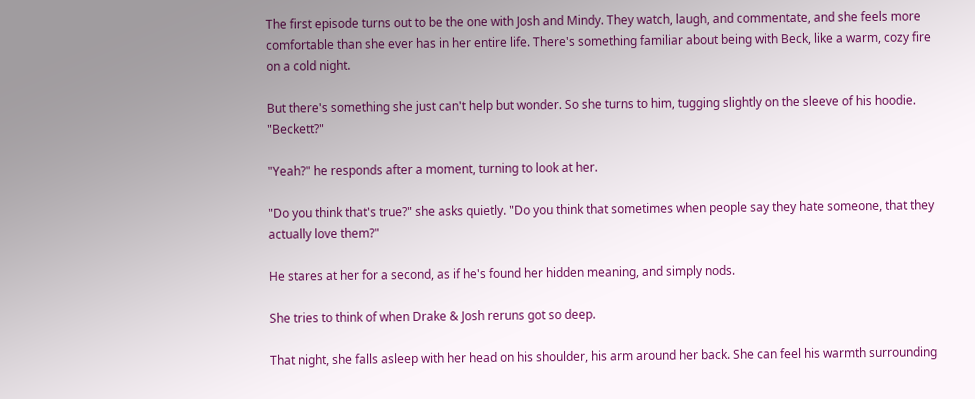The first episode turns out to be the one with Josh and Mindy. They watch, laugh, and commentate, and she feels more comfortable than she ever has in her entire life. There's something familiar about being with Beck, like a warm, cozy fire on a cold night.

But there's something she just can't help but wonder. So she turns to him, tugging slightly on the sleeve of his hoodie. "Beckett?"

"Yeah?" he responds after a moment, turning to look at her.

"Do you think that's true?" she asks quietly. "Do you think that sometimes when people say they hate someone, that they actually love them?"

He stares at her for a second, as if he's found her hidden meaning, and simply nods.

She tries to think of when Drake & Josh reruns got so deep.

That night, she falls asleep with her head on his shoulder, his arm around her back. She can feel his warmth surrounding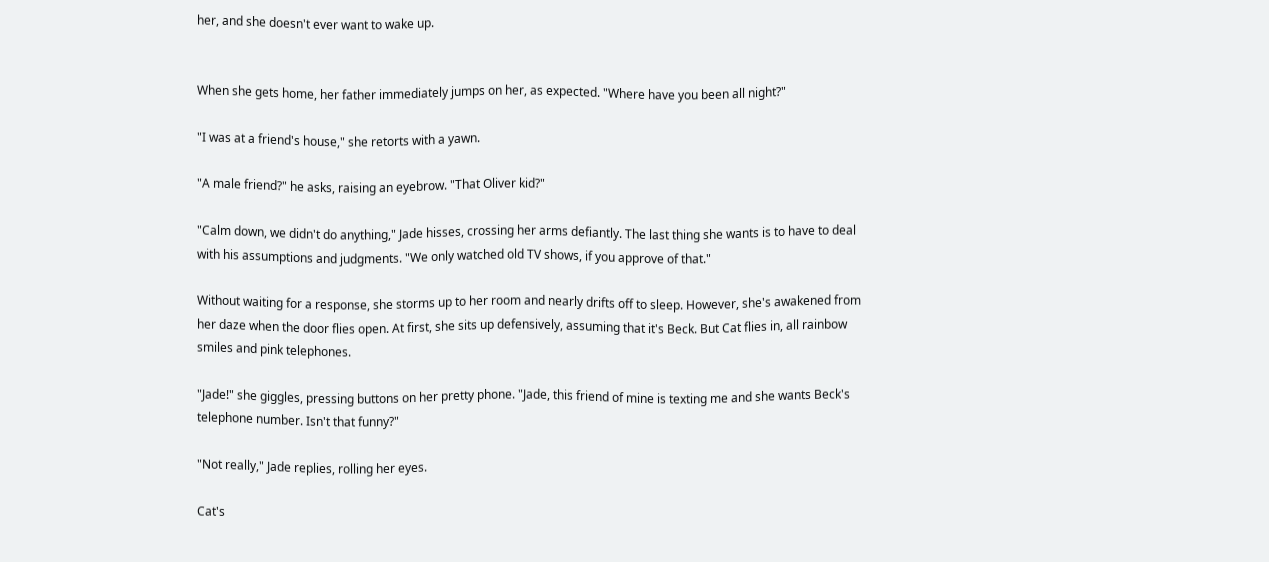her, and she doesn't ever want to wake up.


When she gets home, her father immediately jumps on her, as expected. "Where have you been all night?"

"I was at a friend's house," she retorts with a yawn.

"A male friend?" he asks, raising an eyebrow. "That Oliver kid?"

"Calm down, we didn't do anything," Jade hisses, crossing her arms defiantly. The last thing she wants is to have to deal with his assumptions and judgments. "We only watched old TV shows, if you approve of that."

Without waiting for a response, she storms up to her room and nearly drifts off to sleep. However, she's awakened from her daze when the door flies open. At first, she sits up defensively, assuming that it's Beck. But Cat flies in, all rainbow smiles and pink telephones.

"Jade!" she giggles, pressing buttons on her pretty phone. "Jade, this friend of mine is texting me and she wants Beck's telephone number. Isn't that funny?"

"Not really," Jade replies, rolling her eyes.

Cat's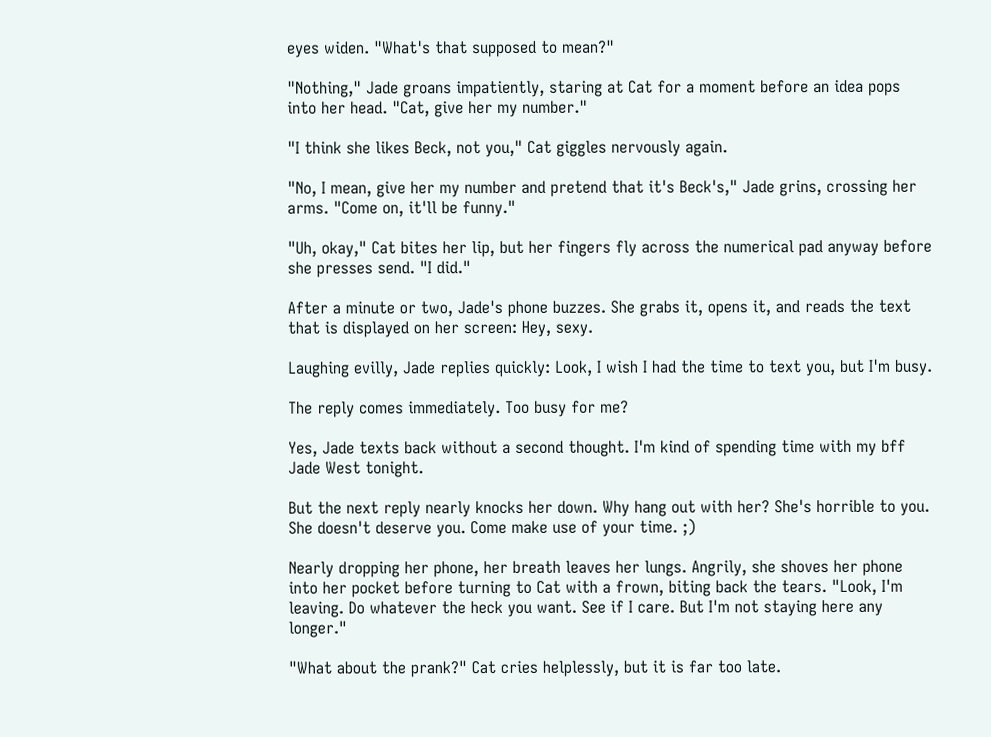eyes widen. "What's that supposed to mean?"

"Nothing," Jade groans impatiently, staring at Cat for a moment before an idea pops into her head. "Cat, give her my number."

"I think she likes Beck, not you," Cat giggles nervously again.

"No, I mean, give her my number and pretend that it's Beck's," Jade grins, crossing her arms. "Come on, it'll be funny."

"Uh, okay," Cat bites her lip, but her fingers fly across the numerical pad anyway before she presses send. "I did."

After a minute or two, Jade's phone buzzes. She grabs it, opens it, and reads the text that is displayed on her screen: Hey, sexy.

Laughing evilly, Jade replies quickly: Look, I wish I had the time to text you, but I'm busy.

The reply comes immediately. Too busy for me?

Yes, Jade texts back without a second thought. I'm kind of spending time with my bff Jade West tonight.

But the next reply nearly knocks her down. Why hang out with her? She's horrible to you. She doesn't deserve you. Come make use of your time. ;)

Nearly dropping her phone, her breath leaves her lungs. Angrily, she shoves her phone into her pocket before turning to Cat with a frown, biting back the tears. "Look, I'm leaving. Do whatever the heck you want. See if I care. But I'm not staying here any longer."

"What about the prank?" Cat cries helplessly, but it is far too late.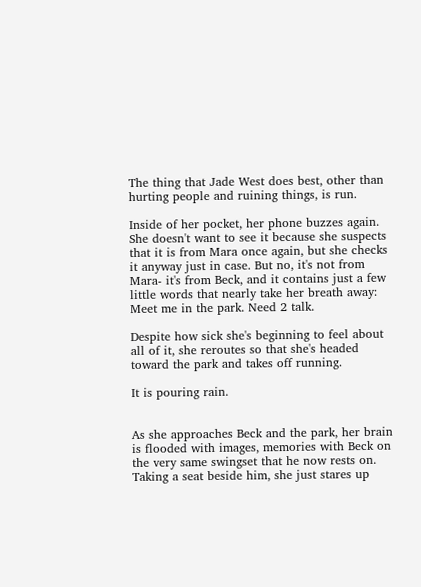The thing that Jade West does best, other than hurting people and ruining things, is run.

Inside of her pocket, her phone buzzes again. She doesn't want to see it because she suspects that it is from Mara once again, but she checks it anyway just in case. But no, it's not from Mara- it's from Beck, and it contains just a few little words that nearly take her breath away: Meet me in the park. Need 2 talk.

Despite how sick she's beginning to feel about all of it, she reroutes so that she's headed toward the park and takes off running.

It is pouring rain.


As she approaches Beck and the park, her brain is flooded with images, memories with Beck on the very same swingset that he now rests on. Taking a seat beside him, she just stares up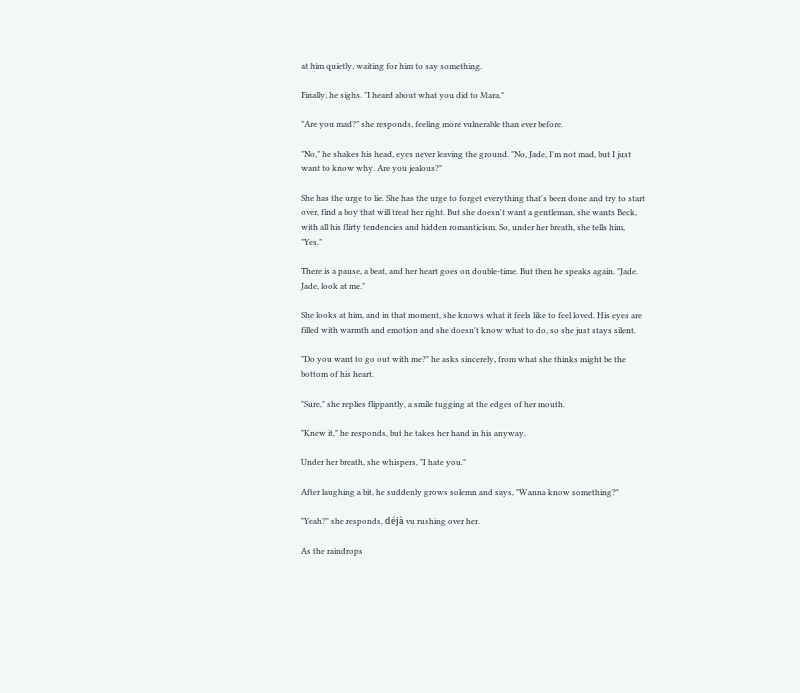at him quietly, waiting for him to say something.

Finally, he sighs. "I heard about what you did to Mara."

"Are you mad?" she responds, feeling more vulnerable than ever before.

"No," he shakes his head, eyes never leaving the ground. "No, Jade, I'm not mad, but I just want to know why. Are you jealous?"

She has the urge to lie. She has the urge to forget everything that's been done and try to start over, find a boy that will treat her right. But she doesn't want a gentleman, she wants Beck, with all his flirty tendencies and hidden romanticism. So, under her breath, she tells him, "Yes."

There is a pause, a beat, and her heart goes on double-time. But then he speaks again. "Jade. Jade, look at me."

She looks at him, and in that moment, she knows what it feels like to feel loved. His eyes are filled with warmth and emotion and she doesn't know what to do, so she just stays silent.

"Do you want to go out with me?" he asks sincerely, from what she thinks might be the bottom of his heart.

"Sure," she replies flippantly, a smile tugging at the edges of her mouth.

"Knew it," he responds, but he takes her hand in his anyway.

Under her breath, she whispers, "I hate you."

After laughing a bit, he suddenly grows solemn and says, "Wanna know something?"

"Yeah?" she responds, déjà vu rushing over her.

As the raindrops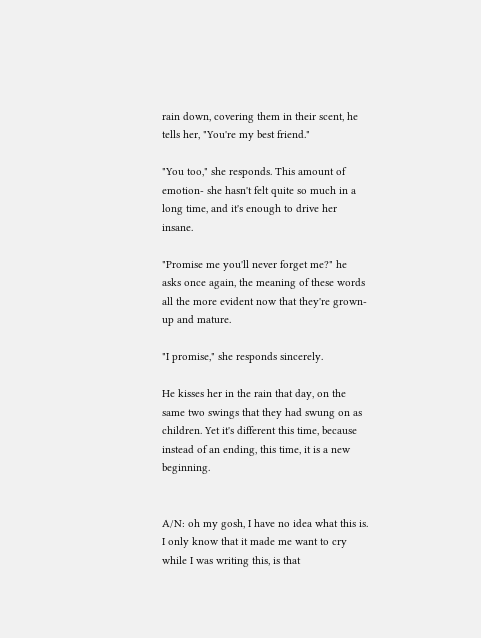rain down, covering them in their scent, he tells her, "You're my best friend."

"You too," she responds. This amount of emotion- she hasn't felt quite so much in a long time, and it's enough to drive her insane.

"Promise me you'll never forget me?" he asks once again, the meaning of these words all the more evident now that they're grown-up and mature.

"I promise," she responds sincerely.

He kisses her in the rain that day, on the same two swings that they had swung on as children. Yet it's different this time, because instead of an ending, this time, it is a new beginning.


A/N: oh my gosh, I have no idea what this is. I only know that it made me want to cry while I was writing this, is that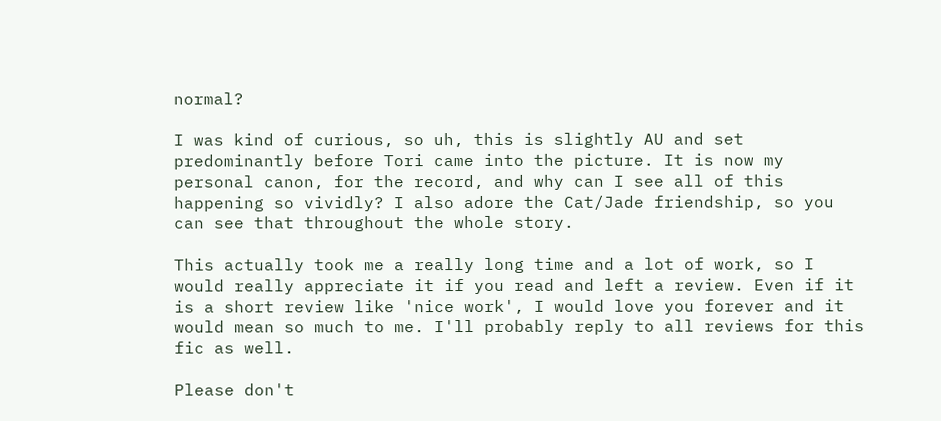normal?

I was kind of curious, so uh, this is slightly AU and set predominantly before Tori came into the picture. It is now my personal canon, for the record, and why can I see all of this happening so vividly? I also adore the Cat/Jade friendship, so you can see that throughout the whole story.

This actually took me a really long time and a lot of work, so I would really appreciate it if you read and left a review. Even if it is a short review like 'nice work', I would love you forever and it would mean so much to me. I'll probably reply to all reviews for this fic as well.

Please don't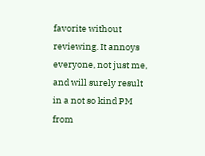favorite without reviewing. It annoys everyone, not just me, and will surely result in a not so kind PM from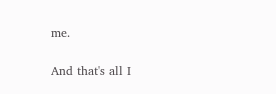me.

And that's all I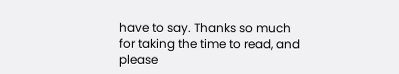have to say. Thanks so much for taking the time to read, and please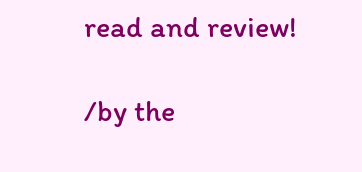read and review!

/by the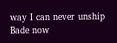way I can never unship Bade now